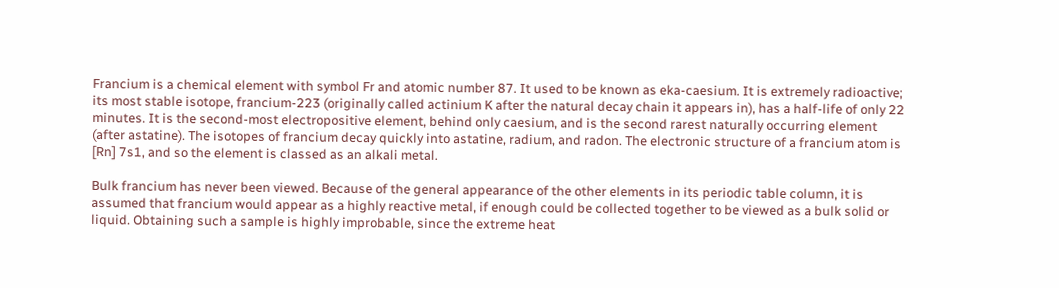Francium is a chemical element with symbol Fr and atomic number 87. It used to be known as eka-caesium. It is extremely radioactive; its most stable isotope, francium-223 (originally called actinium K after the natural decay chain it appears in), has a half-life of only 22 minutes. It is the second-most electropositive element, behind only caesium, and is the second rarest naturally occurring element (after astatine). The isotopes of francium decay quickly into astatine, radium, and radon. The electronic structure of a francium atom is [Rn] 7s1, and so the element is classed as an alkali metal.

Bulk francium has never been viewed. Because of the general appearance of the other elements in its periodic table column, it is assumed that francium would appear as a highly reactive metal, if enough could be collected together to be viewed as a bulk solid or liquid. Obtaining such a sample is highly improbable, since the extreme heat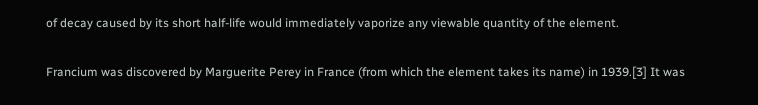of decay caused by its short half-life would immediately vaporize any viewable quantity of the element.

Francium was discovered by Marguerite Perey in France (from which the element takes its name) in 1939.[3] It was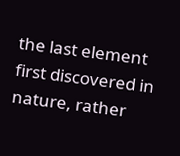the last element first discovered in nature, rather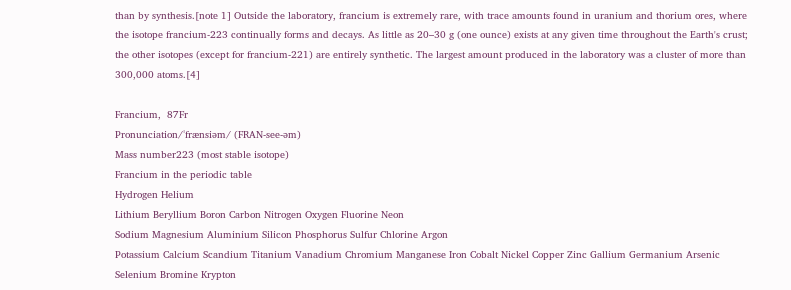than by synthesis.[note 1] Outside the laboratory, francium is extremely rare, with trace amounts found in uranium and thorium ores, where the isotope francium-223 continually forms and decays. As little as 20–30 g (one ounce) exists at any given time throughout the Earth's crust; the other isotopes (except for francium-221) are entirely synthetic. The largest amount produced in the laboratory was a cluster of more than 300,000 atoms.[4]

Francium,  87Fr
Pronunciation/ˈfrænsiəm/ (FRAN-see-əm)
Mass number223 (most stable isotope)
Francium in the periodic table
Hydrogen Helium
Lithium Beryllium Boron Carbon Nitrogen Oxygen Fluorine Neon
Sodium Magnesium Aluminium Silicon Phosphorus Sulfur Chlorine Argon
Potassium Calcium Scandium Titanium Vanadium Chromium Manganese Iron Cobalt Nickel Copper Zinc Gallium Germanium Arsenic Selenium Bromine Krypton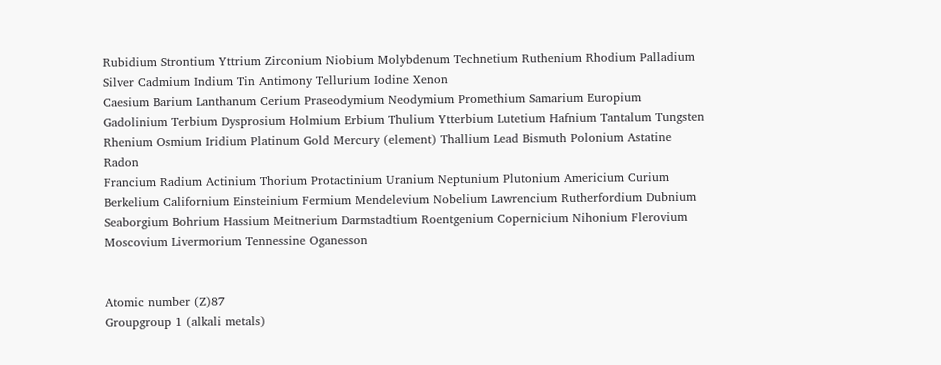Rubidium Strontium Yttrium Zirconium Niobium Molybdenum Technetium Ruthenium Rhodium Palladium Silver Cadmium Indium Tin Antimony Tellurium Iodine Xenon
Caesium Barium Lanthanum Cerium Praseodymium Neodymium Promethium Samarium Europium Gadolinium Terbium Dysprosium Holmium Erbium Thulium Ytterbium Lutetium Hafnium Tantalum Tungsten Rhenium Osmium Iridium Platinum Gold Mercury (element) Thallium Lead Bismuth Polonium Astatine Radon
Francium Radium Actinium Thorium Protactinium Uranium Neptunium Plutonium Americium Curium Berkelium Californium Einsteinium Fermium Mendelevium Nobelium Lawrencium Rutherfordium Dubnium Seaborgium Bohrium Hassium Meitnerium Darmstadtium Roentgenium Copernicium Nihonium Flerovium Moscovium Livermorium Tennessine Oganesson


Atomic number (Z)87
Groupgroup 1 (alkali metals)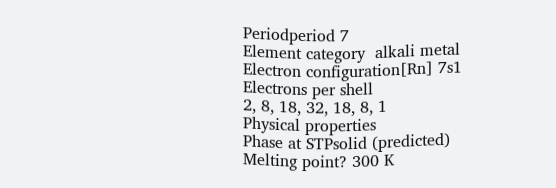Periodperiod 7
Element category  alkali metal
Electron configuration[Rn] 7s1
Electrons per shell
2, 8, 18, 32, 18, 8, 1
Physical properties
Phase at STPsolid (predicted)
Melting point? 300 K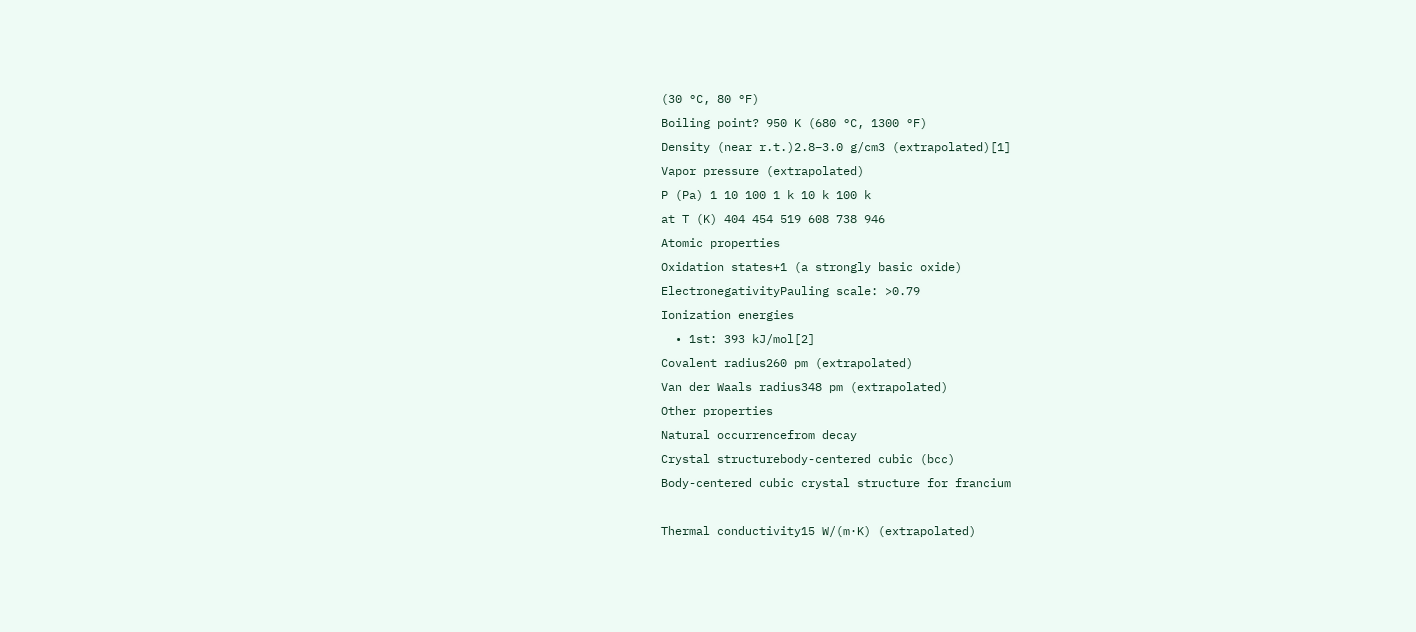(30 °C, 80 °F)
Boiling point? 950 K (680 °C, 1300 °F)
Density (near r.t.)2.8–3.0 g/cm3 (extrapolated)[1]
Vapor pressure (extrapolated)
P (Pa) 1 10 100 1 k 10 k 100 k
at T (K) 404 454 519 608 738 946
Atomic properties
Oxidation states+1 (a strongly basic oxide)
ElectronegativityPauling scale: >0.79
Ionization energies
  • 1st: 393 kJ/mol[2]
Covalent radius260 pm (extrapolated)
Van der Waals radius348 pm (extrapolated)
Other properties
Natural occurrencefrom decay
Crystal structurebody-centered cubic (bcc)
Body-centered cubic crystal structure for francium

Thermal conductivity15 W/(m·K) (extrapolated)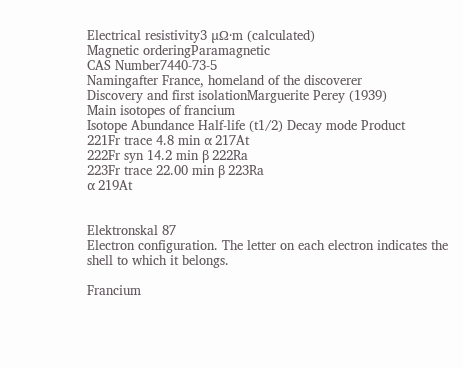Electrical resistivity3 µΩ·m (calculated)
Magnetic orderingParamagnetic
CAS Number7440-73-5
Namingafter France, homeland of the discoverer
Discovery and first isolationMarguerite Perey (1939)
Main isotopes of francium
Isotope Abundance Half-life (t1/2) Decay mode Product
221Fr trace 4.8 min α 217At
222Fr syn 14.2 min β 222Ra
223Fr trace 22.00 min β 223Ra
α 219At


Elektronskal 87
Electron configuration. The letter on each electron indicates the shell to which it belongs.

Francium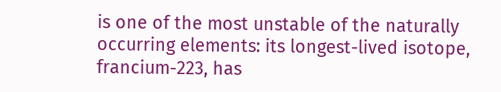is one of the most unstable of the naturally occurring elements: its longest-lived isotope, francium-223, has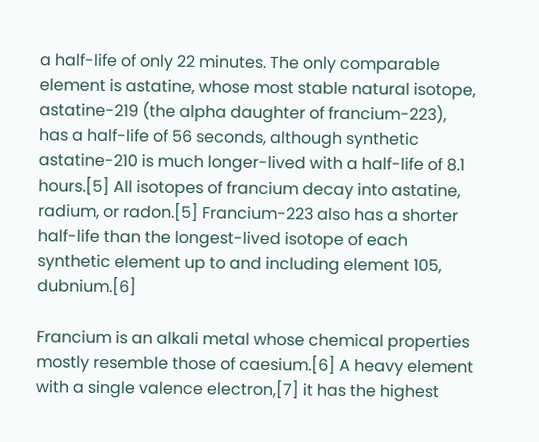a half-life of only 22 minutes. The only comparable element is astatine, whose most stable natural isotope, astatine-219 (the alpha daughter of francium-223), has a half-life of 56 seconds, although synthetic astatine-210 is much longer-lived with a half-life of 8.1 hours.[5] All isotopes of francium decay into astatine, radium, or radon.[5] Francium-223 also has a shorter half-life than the longest-lived isotope of each synthetic element up to and including element 105, dubnium.[6]

Francium is an alkali metal whose chemical properties mostly resemble those of caesium.[6] A heavy element with a single valence electron,[7] it has the highest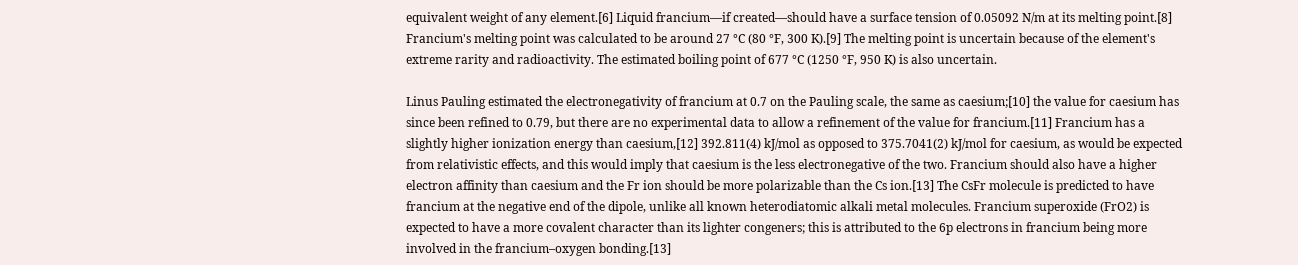equivalent weight of any element.[6] Liquid francium—if created—should have a surface tension of 0.05092 N/m at its melting point.[8] Francium's melting point was calculated to be around 27 °C (80 °F, 300 K).[9] The melting point is uncertain because of the element's extreme rarity and radioactivity. The estimated boiling point of 677 °C (1250 °F, 950 K) is also uncertain.

Linus Pauling estimated the electronegativity of francium at 0.7 on the Pauling scale, the same as caesium;[10] the value for caesium has since been refined to 0.79, but there are no experimental data to allow a refinement of the value for francium.[11] Francium has a slightly higher ionization energy than caesium,[12] 392.811(4) kJ/mol as opposed to 375.7041(2) kJ/mol for caesium, as would be expected from relativistic effects, and this would imply that caesium is the less electronegative of the two. Francium should also have a higher electron affinity than caesium and the Fr ion should be more polarizable than the Cs ion.[13] The CsFr molecule is predicted to have francium at the negative end of the dipole, unlike all known heterodiatomic alkali metal molecules. Francium superoxide (FrO2) is expected to have a more covalent character than its lighter congeners; this is attributed to the 6p electrons in francium being more involved in the francium–oxygen bonding.[13]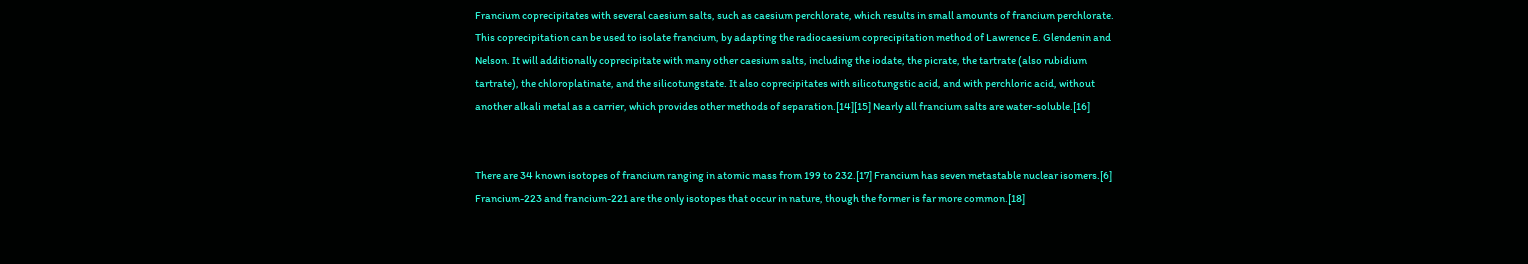Francium coprecipitates with several caesium salts, such as caesium perchlorate, which results in small amounts of francium perchlorate. This coprecipitation can be used to isolate francium, by adapting the radiocaesium coprecipitation method of Lawrence E. Glendenin and Nelson. It will additionally coprecipitate with many other caesium salts, including the iodate, the picrate, the tartrate (also rubidium tartrate), the chloroplatinate, and the silicotungstate. It also coprecipitates with silicotungstic acid, and with perchloric acid, without another alkali metal as a carrier, which provides other methods of separation.[14][15] Nearly all francium salts are water-soluble.[16]


There are 34 known isotopes of francium ranging in atomic mass from 199 to 232.[17] Francium has seven metastable nuclear isomers.[6] Francium-223 and francium-221 are the only isotopes that occur in nature, though the former is far more common.[18]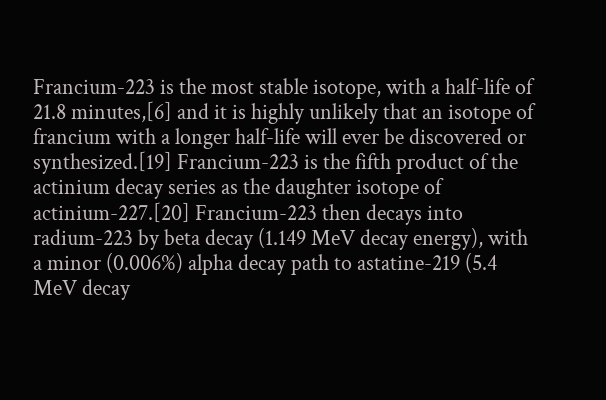Francium-223 is the most stable isotope, with a half-life of 21.8 minutes,[6] and it is highly unlikely that an isotope of francium with a longer half-life will ever be discovered or synthesized.[19] Francium-223 is the fifth product of the actinium decay series as the daughter isotope of actinium-227.[20] Francium-223 then decays into radium-223 by beta decay (1.149 MeV decay energy), with a minor (0.006%) alpha decay path to astatine-219 (5.4 MeV decay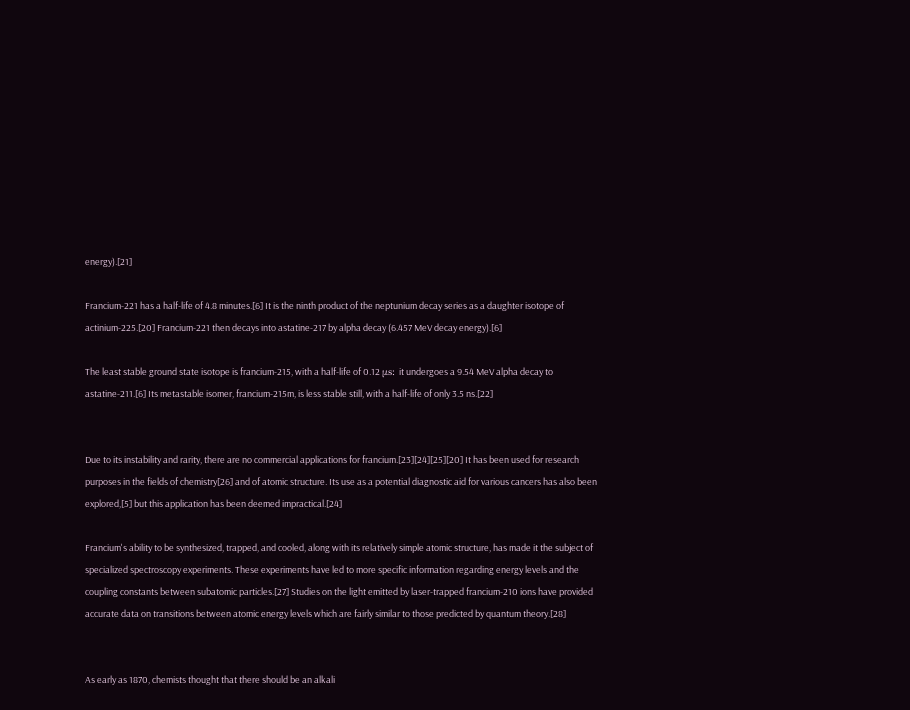energy).[21]

Francium-221 has a half-life of 4.8 minutes.[6] It is the ninth product of the neptunium decay series as a daughter isotope of actinium-225.[20] Francium-221 then decays into astatine-217 by alpha decay (6.457 MeV decay energy).[6]

The least stable ground state isotope is francium-215, with a half-life of 0.12 μs: it undergoes a 9.54 MeV alpha decay to astatine-211.[6] Its metastable isomer, francium-215m, is less stable still, with a half-life of only 3.5 ns.[22]


Due to its instability and rarity, there are no commercial applications for francium.[23][24][25][20] It has been used for research purposes in the fields of chemistry[26] and of atomic structure. Its use as a potential diagnostic aid for various cancers has also been explored,[5] but this application has been deemed impractical.[24]

Francium's ability to be synthesized, trapped, and cooled, along with its relatively simple atomic structure, has made it the subject of specialized spectroscopy experiments. These experiments have led to more specific information regarding energy levels and the coupling constants between subatomic particles.[27] Studies on the light emitted by laser-trapped francium-210 ions have provided accurate data on transitions between atomic energy levels which are fairly similar to those predicted by quantum theory.[28]


As early as 1870, chemists thought that there should be an alkali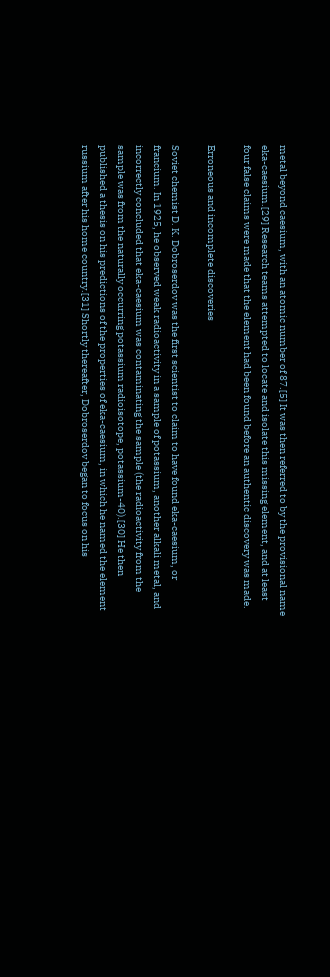metal beyond caesium, with an atomic number of 87.[5] It was then referred to by the provisional name eka-caesium.[29] Research teams attempted to locate and isolate this missing element, and at least four false claims were made that the element had been found before an authentic discovery was made.

Erroneous and incomplete discoveries

Soviet chemist D. K. Dobroserdov was the first scientist to claim to have found eka-caesium, or francium. In 1925, he observed weak radioactivity in a sample of potassium, another alkali metal, and incorrectly concluded that eka-caesium was contaminating the sample (the radioactivity from the sample was from the naturally occurring potassium radioisotope, potassium-40).[30] He then published a thesis on his predictions of the properties of eka-caesium, in which he named the element russium after his home country.[31] Shortly thereafter, Dobroserdov began to focus on his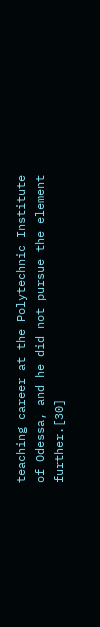teaching career at the Polytechnic Institute of Odessa, and he did not pursue the element further.[30]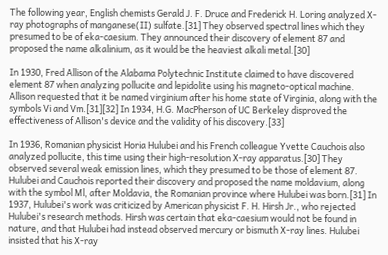The following year, English chemists Gerald J. F. Druce and Frederick H. Loring analyzed X-ray photographs of manganese(II) sulfate.[31] They observed spectral lines which they presumed to be of eka-caesium. They announced their discovery of element 87 and proposed the name alkalinium, as it would be the heaviest alkali metal.[30]

In 1930, Fred Allison of the Alabama Polytechnic Institute claimed to have discovered element 87 when analyzing pollucite and lepidolite using his magneto-optical machine. Allison requested that it be named virginium after his home state of Virginia, along with the symbols Vi and Vm.[31][32] In 1934, H.G. MacPherson of UC Berkeley disproved the effectiveness of Allison's device and the validity of his discovery.[33]

In 1936, Romanian physicist Horia Hulubei and his French colleague Yvette Cauchois also analyzed pollucite, this time using their high-resolution X-ray apparatus.[30] They observed several weak emission lines, which they presumed to be those of element 87. Hulubei and Cauchois reported their discovery and proposed the name moldavium, along with the symbol Ml, after Moldavia, the Romanian province where Hulubei was born.[31] In 1937, Hulubei's work was criticized by American physicist F. H. Hirsh Jr., who rejected Hulubei's research methods. Hirsh was certain that eka-caesium would not be found in nature, and that Hulubei had instead observed mercury or bismuth X-ray lines. Hulubei insisted that his X-ray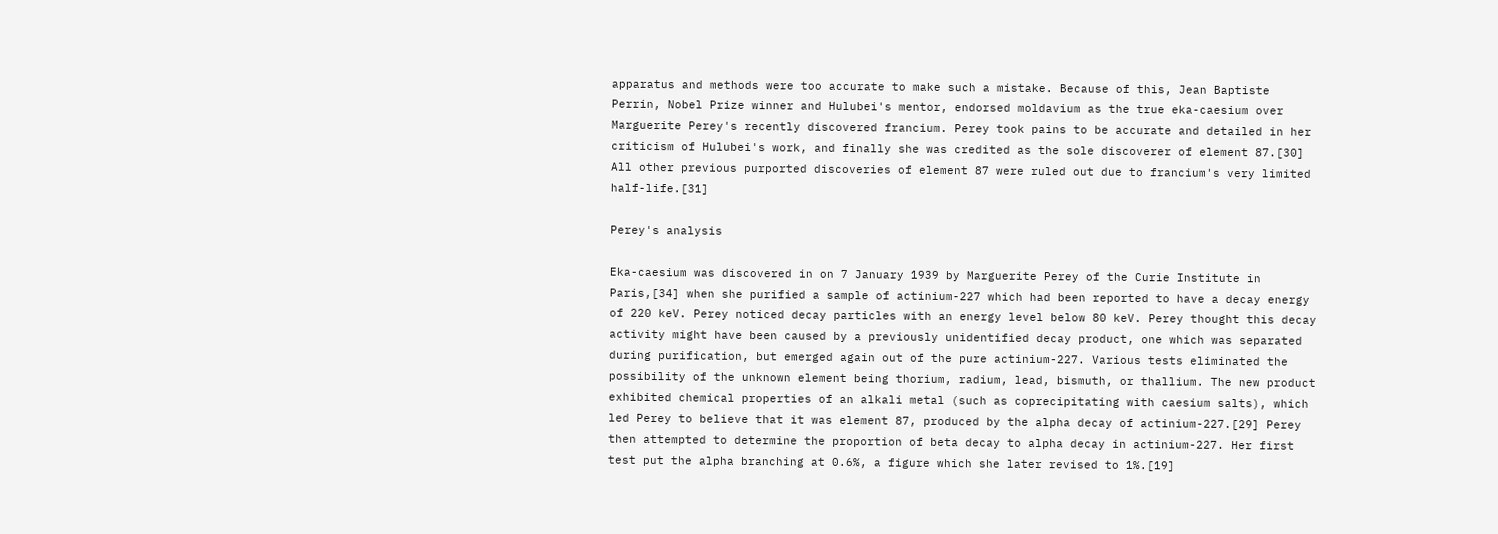apparatus and methods were too accurate to make such a mistake. Because of this, Jean Baptiste Perrin, Nobel Prize winner and Hulubei's mentor, endorsed moldavium as the true eka-caesium over Marguerite Perey's recently discovered francium. Perey took pains to be accurate and detailed in her criticism of Hulubei's work, and finally she was credited as the sole discoverer of element 87.[30] All other previous purported discoveries of element 87 were ruled out due to francium's very limited half-life.[31]

Perey's analysis

Eka-caesium was discovered in on 7 January 1939 by Marguerite Perey of the Curie Institute in Paris,[34] when she purified a sample of actinium-227 which had been reported to have a decay energy of 220 keV. Perey noticed decay particles with an energy level below 80 keV. Perey thought this decay activity might have been caused by a previously unidentified decay product, one which was separated during purification, but emerged again out of the pure actinium-227. Various tests eliminated the possibility of the unknown element being thorium, radium, lead, bismuth, or thallium. The new product exhibited chemical properties of an alkali metal (such as coprecipitating with caesium salts), which led Perey to believe that it was element 87, produced by the alpha decay of actinium-227.[29] Perey then attempted to determine the proportion of beta decay to alpha decay in actinium-227. Her first test put the alpha branching at 0.6%, a figure which she later revised to 1%.[19]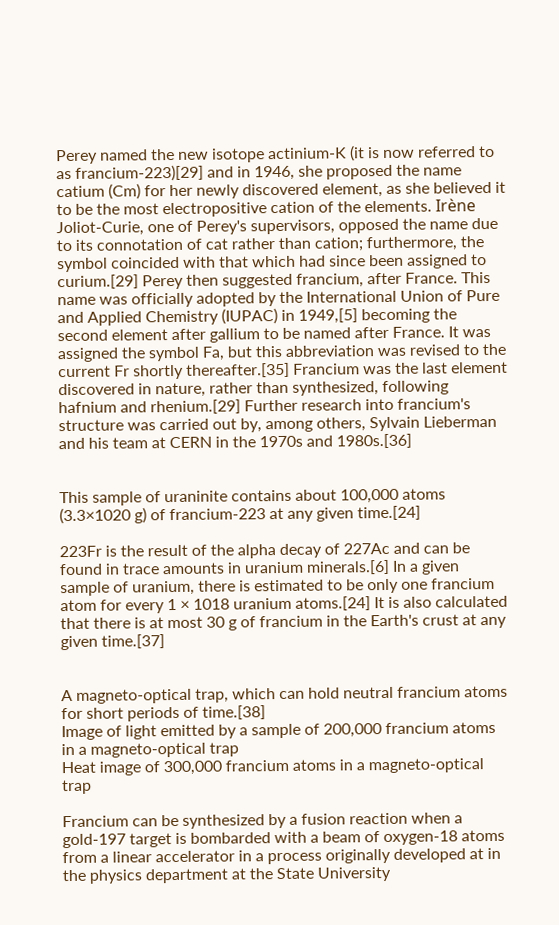Perey named the new isotope actinium-K (it is now referred to as francium-223)[29] and in 1946, she proposed the name catium (Cm) for her newly discovered element, as she believed it to be the most electropositive cation of the elements. Irène Joliot-Curie, one of Perey's supervisors, opposed the name due to its connotation of cat rather than cation; furthermore, the symbol coincided with that which had since been assigned to curium.[29] Perey then suggested francium, after France. This name was officially adopted by the International Union of Pure and Applied Chemistry (IUPAC) in 1949,[5] becoming the second element after gallium to be named after France. It was assigned the symbol Fa, but this abbreviation was revised to the current Fr shortly thereafter.[35] Francium was the last element discovered in nature, rather than synthesized, following hafnium and rhenium.[29] Further research into francium's structure was carried out by, among others, Sylvain Lieberman and his team at CERN in the 1970s and 1980s.[36]


This sample of uraninite contains about 100,000 atoms (3.3×1020 g) of francium-223 at any given time.[24]

223Fr is the result of the alpha decay of 227Ac and can be found in trace amounts in uranium minerals.[6] In a given sample of uranium, there is estimated to be only one francium atom for every 1 × 1018 uranium atoms.[24] It is also calculated that there is at most 30 g of francium in the Earth's crust at any given time.[37]


A magneto-optical trap, which can hold neutral francium atoms for short periods of time.[38]
Image of light emitted by a sample of 200,000 francium atoms in a magneto-optical trap
Heat image of 300,000 francium atoms in a magneto-optical trap

Francium can be synthesized by a fusion reaction when a gold-197 target is bombarded with a beam of oxygen-18 atoms from a linear accelerator in a process originally developed at in the physics department at the State University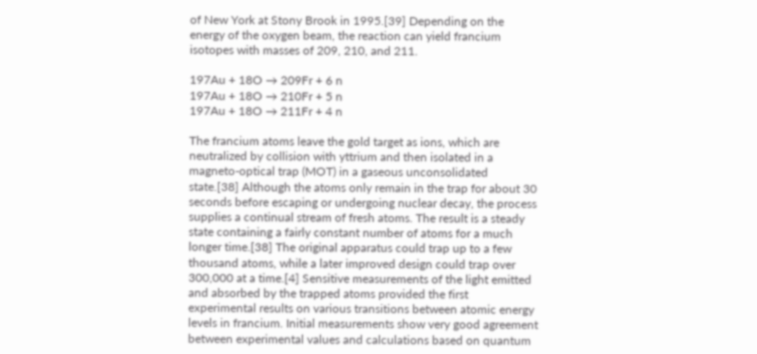of New York at Stony Brook in 1995.[39] Depending on the energy of the oxygen beam, the reaction can yield francium isotopes with masses of 209, 210, and 211.

197Au + 18O → 209Fr + 6 n
197Au + 18O → 210Fr + 5 n
197Au + 18O → 211Fr + 4 n

The francium atoms leave the gold target as ions, which are neutralized by collision with yttrium and then isolated in a magneto-optical trap (MOT) in a gaseous unconsolidated state.[38] Although the atoms only remain in the trap for about 30 seconds before escaping or undergoing nuclear decay, the process supplies a continual stream of fresh atoms. The result is a steady state containing a fairly constant number of atoms for a much longer time.[38] The original apparatus could trap up to a few thousand atoms, while a later improved design could trap over 300,000 at a time.[4] Sensitive measurements of the light emitted and absorbed by the trapped atoms provided the first experimental results on various transitions between atomic energy levels in francium. Initial measurements show very good agreement between experimental values and calculations based on quantum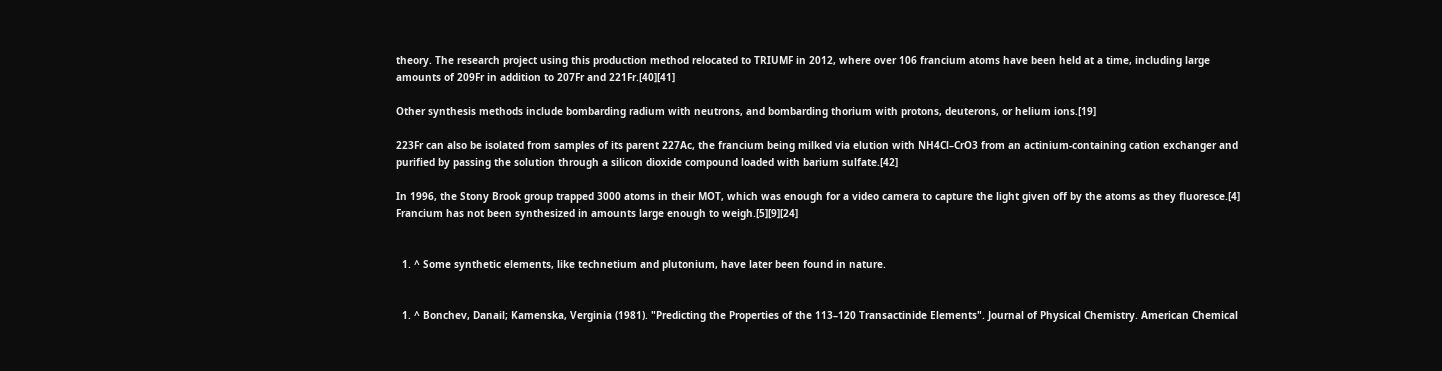theory. The research project using this production method relocated to TRIUMF in 2012, where over 106 francium atoms have been held at a time, including large amounts of 209Fr in addition to 207Fr and 221Fr.[40][41]

Other synthesis methods include bombarding radium with neutrons, and bombarding thorium with protons, deuterons, or helium ions.[19]

223Fr can also be isolated from samples of its parent 227Ac, the francium being milked via elution with NH4Cl–CrO3 from an actinium-containing cation exchanger and purified by passing the solution through a silicon dioxide compound loaded with barium sulfate.[42]

In 1996, the Stony Brook group trapped 3000 atoms in their MOT, which was enough for a video camera to capture the light given off by the atoms as they fluoresce.[4] Francium has not been synthesized in amounts large enough to weigh.[5][9][24]


  1. ^ Some synthetic elements, like technetium and plutonium, have later been found in nature.


  1. ^ Bonchev, Danail; Kamenska, Verginia (1981). "Predicting the Properties of the 113–120 Transactinide Elements". Journal of Physical Chemistry. American Chemical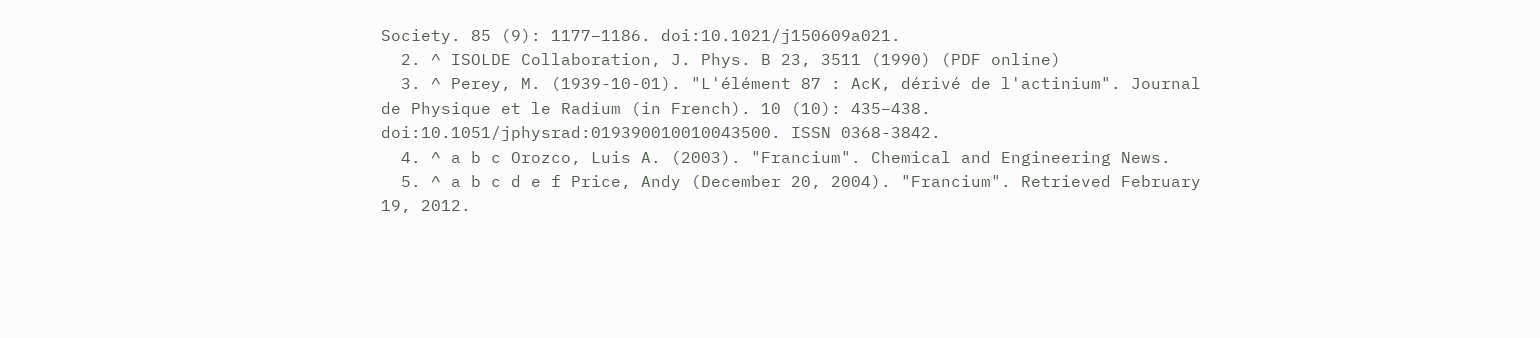Society. 85 (9): 1177–1186. doi:10.1021/j150609a021.
  2. ^ ISOLDE Collaboration, J. Phys. B 23, 3511 (1990) (PDF online)
  3. ^ Perey, M. (1939-10-01). "L'élément 87 : AcK, dérivé de l'actinium". Journal de Physique et le Radium (in French). 10 (10): 435–438. doi:10.1051/jphysrad:019390010010043500. ISSN 0368-3842.
  4. ^ a b c Orozco, Luis A. (2003). "Francium". Chemical and Engineering News.
  5. ^ a b c d e f Price, Andy (December 20, 2004). "Francium". Retrieved February 19, 2012.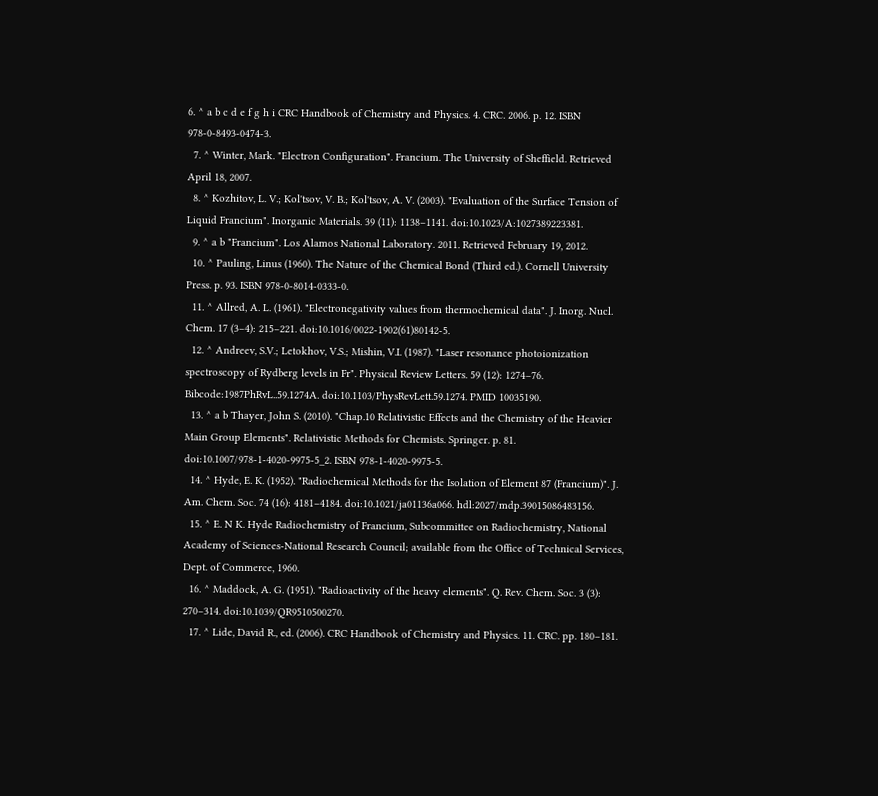6. ^ a b c d e f g h i CRC Handbook of Chemistry and Physics. 4. CRC. 2006. p. 12. ISBN 978-0-8493-0474-3.
  7. ^ Winter, Mark. "Electron Configuration". Francium. The University of Sheffield. Retrieved April 18, 2007.
  8. ^ Kozhitov, L. V.; Kol'tsov, V. B.; Kol'tsov, A. V. (2003). "Evaluation of the Surface Tension of Liquid Francium". Inorganic Materials. 39 (11): 1138–1141. doi:10.1023/A:1027389223381.
  9. ^ a b "Francium". Los Alamos National Laboratory. 2011. Retrieved February 19, 2012.
  10. ^ Pauling, Linus (1960). The Nature of the Chemical Bond (Third ed.). Cornell University Press. p. 93. ISBN 978-0-8014-0333-0.
  11. ^ Allred, A. L. (1961). "Electronegativity values from thermochemical data". J. Inorg. Nucl. Chem. 17 (3–4): 215–221. doi:10.1016/0022-1902(61)80142-5.
  12. ^ Andreev, S.V.; Letokhov, V.S.; Mishin, V.I. (1987). "Laser resonance photoionization spectroscopy of Rydberg levels in Fr". Physical Review Letters. 59 (12): 1274–76. Bibcode:1987PhRvL..59.1274A. doi:10.1103/PhysRevLett.59.1274. PMID 10035190.
  13. ^ a b Thayer, John S. (2010). "Chap.10 Relativistic Effects and the Chemistry of the Heavier Main Group Elements". Relativistic Methods for Chemists. Springer. p. 81. doi:10.1007/978-1-4020-9975-5_2. ISBN 978-1-4020-9975-5.
  14. ^ Hyde, E. K. (1952). "Radiochemical Methods for the Isolation of Element 87 (Francium)". J. Am. Chem. Soc. 74 (16): 4181–4184. doi:10.1021/ja01136a066. hdl:2027/mdp.39015086483156.
  15. ^ E. N K. Hyde Radiochemistry of Francium, Subcommittee on Radiochemistry, National Academy of Sciences-National Research Council; available from the Office of Technical Services, Dept. of Commerce, 1960.
  16. ^ Maddock, A. G. (1951). "Radioactivity of the heavy elements". Q. Rev. Chem. Soc. 3 (3): 270–314. doi:10.1039/QR9510500270.
  17. ^ Lide, David R., ed. (2006). CRC Handbook of Chemistry and Physics. 11. CRC. pp. 180–181.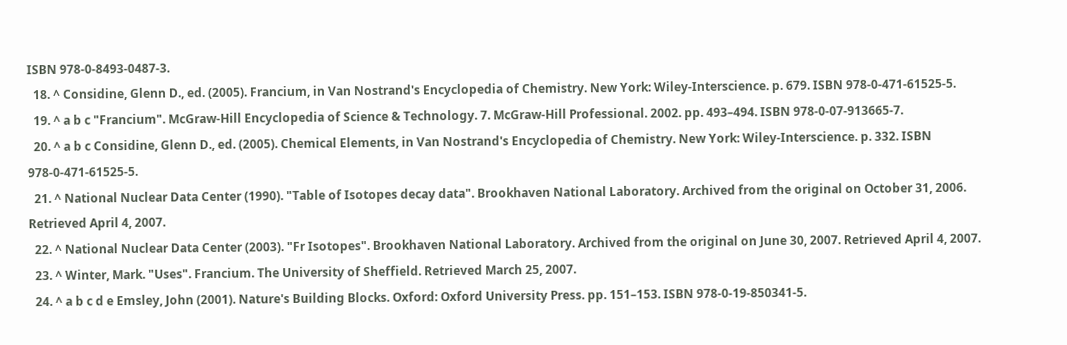ISBN 978-0-8493-0487-3.
  18. ^ Considine, Glenn D., ed. (2005). Francium, in Van Nostrand's Encyclopedia of Chemistry. New York: Wiley-Interscience. p. 679. ISBN 978-0-471-61525-5.
  19. ^ a b c "Francium". McGraw-Hill Encyclopedia of Science & Technology. 7. McGraw-Hill Professional. 2002. pp. 493–494. ISBN 978-0-07-913665-7.
  20. ^ a b c Considine, Glenn D., ed. (2005). Chemical Elements, in Van Nostrand's Encyclopedia of Chemistry. New York: Wiley-Interscience. p. 332. ISBN 978-0-471-61525-5.
  21. ^ National Nuclear Data Center (1990). "Table of Isotopes decay data". Brookhaven National Laboratory. Archived from the original on October 31, 2006. Retrieved April 4, 2007.
  22. ^ National Nuclear Data Center (2003). "Fr Isotopes". Brookhaven National Laboratory. Archived from the original on June 30, 2007. Retrieved April 4, 2007.
  23. ^ Winter, Mark. "Uses". Francium. The University of Sheffield. Retrieved March 25, 2007.
  24. ^ a b c d e Emsley, John (2001). Nature's Building Blocks. Oxford: Oxford University Press. pp. 151–153. ISBN 978-0-19-850341-5.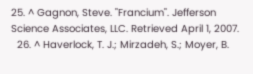25. ^ Gagnon, Steve. "Francium". Jefferson Science Associates, LLC. Retrieved April 1, 2007.
  26. ^ Haverlock, T. J.; Mirzadeh, S.; Moyer, B.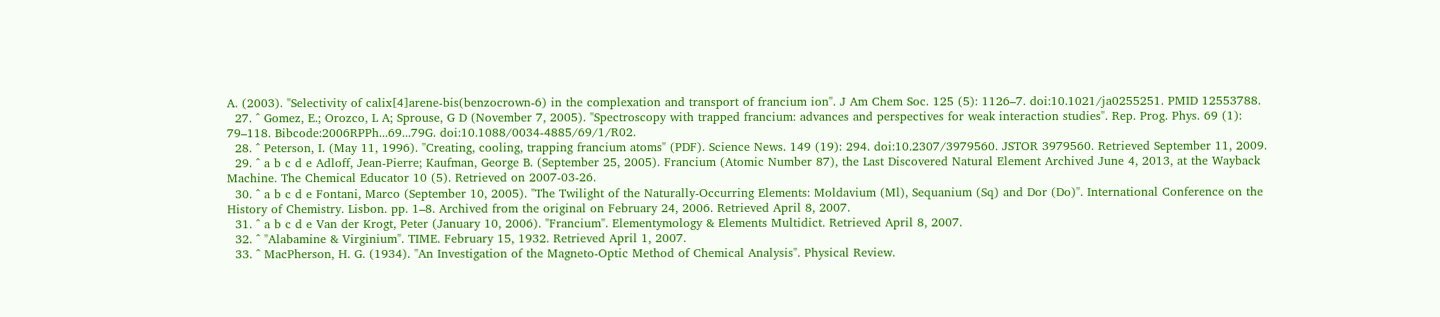A. (2003). "Selectivity of calix[4]arene-bis(benzocrown-6) in the complexation and transport of francium ion". J Am Chem Soc. 125 (5): 1126–7. doi:10.1021/ja0255251. PMID 12553788.
  27. ^ Gomez, E.; Orozco, L A; Sprouse, G D (November 7, 2005). "Spectroscopy with trapped francium: advances and perspectives for weak interaction studies". Rep. Prog. Phys. 69 (1): 79–118. Bibcode:2006RPPh...69...79G. doi:10.1088/0034-4885/69/1/R02.
  28. ^ Peterson, I. (May 11, 1996). "Creating, cooling, trapping francium atoms" (PDF). Science News. 149 (19): 294. doi:10.2307/3979560. JSTOR 3979560. Retrieved September 11, 2009.
  29. ^ a b c d e Adloff, Jean-Pierre; Kaufman, George B. (September 25, 2005). Francium (Atomic Number 87), the Last Discovered Natural Element Archived June 4, 2013, at the Wayback Machine. The Chemical Educator 10 (5). Retrieved on 2007-03-26.
  30. ^ a b c d e Fontani, Marco (September 10, 2005). "The Twilight of the Naturally-Occurring Elements: Moldavium (Ml), Sequanium (Sq) and Dor (Do)". International Conference on the History of Chemistry. Lisbon. pp. 1–8. Archived from the original on February 24, 2006. Retrieved April 8, 2007.
  31. ^ a b c d e Van der Krogt, Peter (January 10, 2006). "Francium". Elementymology & Elements Multidict. Retrieved April 8, 2007.
  32. ^ "Alabamine & Virginium". TIME. February 15, 1932. Retrieved April 1, 2007.
  33. ^ MacPherson, H. G. (1934). "An Investigation of the Magneto-Optic Method of Chemical Analysis". Physical Review.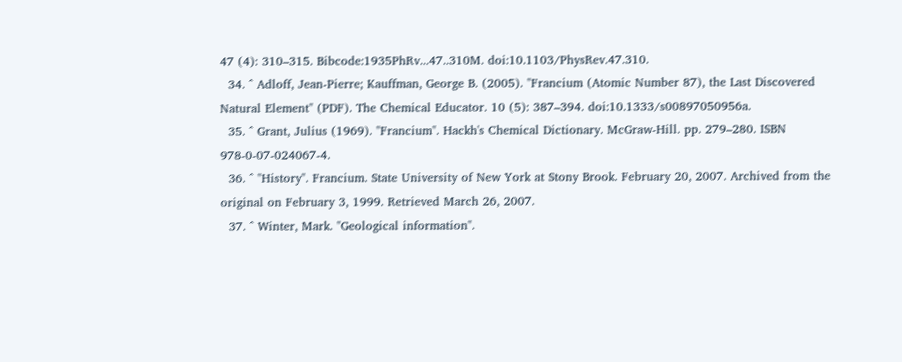47 (4): 310–315. Bibcode:1935PhRv...47..310M. doi:10.1103/PhysRev.47.310.
  34. ^ Adloff, Jean-Pierre; Kauffman, George B. (2005). "Francium (Atomic Number 87), the Last Discovered Natural Element" (PDF). The Chemical Educator. 10 (5): 387–394. doi:10.1333/s00897050956a.
  35. ^ Grant, Julius (1969). "Francium". Hackh's Chemical Dictionary. McGraw-Hill. pp. 279–280. ISBN 978-0-07-024067-4.
  36. ^ "History". Francium. State University of New York at Stony Brook. February 20, 2007. Archived from the original on February 3, 1999. Retrieved March 26, 2007.
  37. ^ Winter, Mark. "Geological information".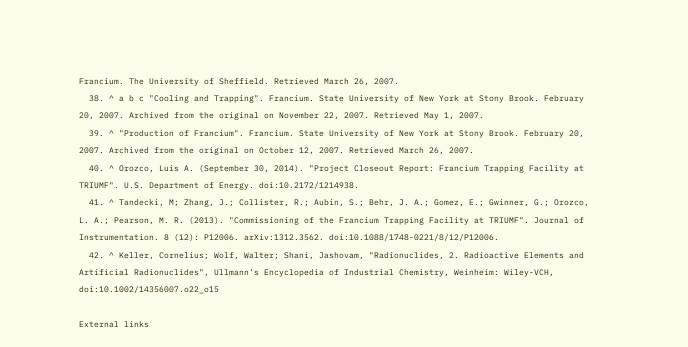Francium. The University of Sheffield. Retrieved March 26, 2007.
  38. ^ a b c "Cooling and Trapping". Francium. State University of New York at Stony Brook. February 20, 2007. Archived from the original on November 22, 2007. Retrieved May 1, 2007.
  39. ^ "Production of Francium". Francium. State University of New York at Stony Brook. February 20, 2007. Archived from the original on October 12, 2007. Retrieved March 26, 2007.
  40. ^ Orozco, Luis A. (September 30, 2014). "Project Closeout Report: Francium Trapping Facility at TRIUMF". U.S. Department of Energy. doi:10.2172/1214938.
  41. ^ Tandecki, M; Zhang, J.; Collister, R.; Aubin, S.; Behr, J. A.; Gomez, E.; Gwinner, G.; Orozco, L. A.; Pearson, M. R. (2013). "Commissioning of the Francium Trapping Facility at TRIUMF". Journal of Instrumentation. 8 (12): P12006. arXiv:1312.3562. doi:10.1088/1748-0221/8/12/P12006.
  42. ^ Keller, Cornelius; Wolf, Walter; Shani, Jashovam, "Radionuclides, 2. Radioactive Elements and Artificial Radionuclides", Ullmann's Encyclopedia of Industrial Chemistry, Weinheim: Wiley-VCH, doi:10.1002/14356007.o22_o15

External links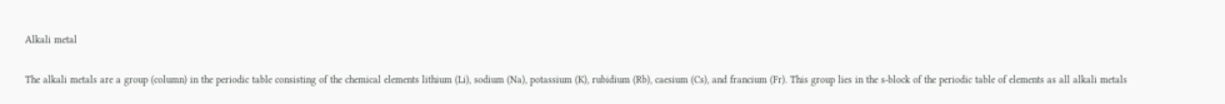Alkali metal

The alkali metals are a group (column) in the periodic table consisting of the chemical elements lithium (Li), sodium (Na), potassium (K), rubidium (Rb), caesium (Cs), and francium (Fr). This group lies in the s-block of the periodic table of elements as all alkali metals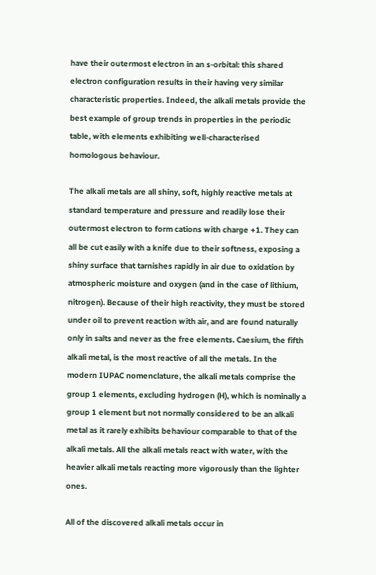have their outermost electron in an s-orbital: this shared electron configuration results in their having very similar characteristic properties. Indeed, the alkali metals provide the best example of group trends in properties in the periodic table, with elements exhibiting well-characterised homologous behaviour.

The alkali metals are all shiny, soft, highly reactive metals at standard temperature and pressure and readily lose their outermost electron to form cations with charge +1. They can all be cut easily with a knife due to their softness, exposing a shiny surface that tarnishes rapidly in air due to oxidation by atmospheric moisture and oxygen (and in the case of lithium, nitrogen). Because of their high reactivity, they must be stored under oil to prevent reaction with air, and are found naturally only in salts and never as the free elements. Caesium, the fifth alkali metal, is the most reactive of all the metals. In the modern IUPAC nomenclature, the alkali metals comprise the group 1 elements, excluding hydrogen (H), which is nominally a group 1 element but not normally considered to be an alkali metal as it rarely exhibits behaviour comparable to that of the alkali metals. All the alkali metals react with water, with the heavier alkali metals reacting more vigorously than the lighter ones.

All of the discovered alkali metals occur in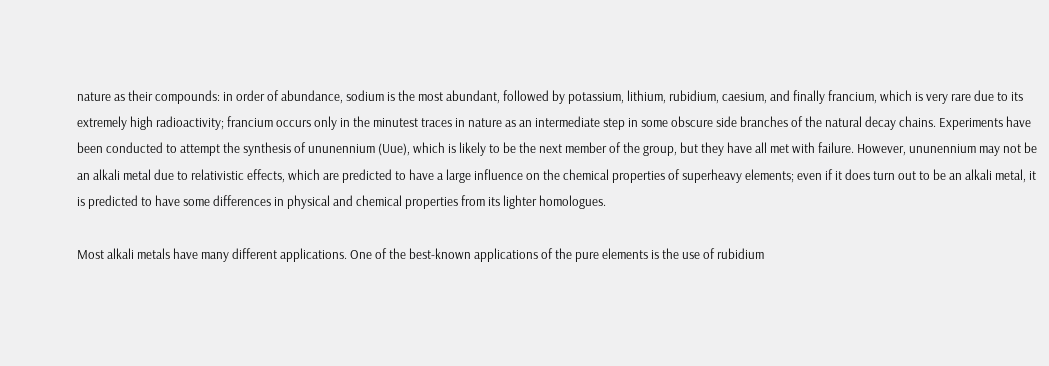nature as their compounds: in order of abundance, sodium is the most abundant, followed by potassium, lithium, rubidium, caesium, and finally francium, which is very rare due to its extremely high radioactivity; francium occurs only in the minutest traces in nature as an intermediate step in some obscure side branches of the natural decay chains. Experiments have been conducted to attempt the synthesis of ununennium (Uue), which is likely to be the next member of the group, but they have all met with failure. However, ununennium may not be an alkali metal due to relativistic effects, which are predicted to have a large influence on the chemical properties of superheavy elements; even if it does turn out to be an alkali metal, it is predicted to have some differences in physical and chemical properties from its lighter homologues.

Most alkali metals have many different applications. One of the best-known applications of the pure elements is the use of rubidium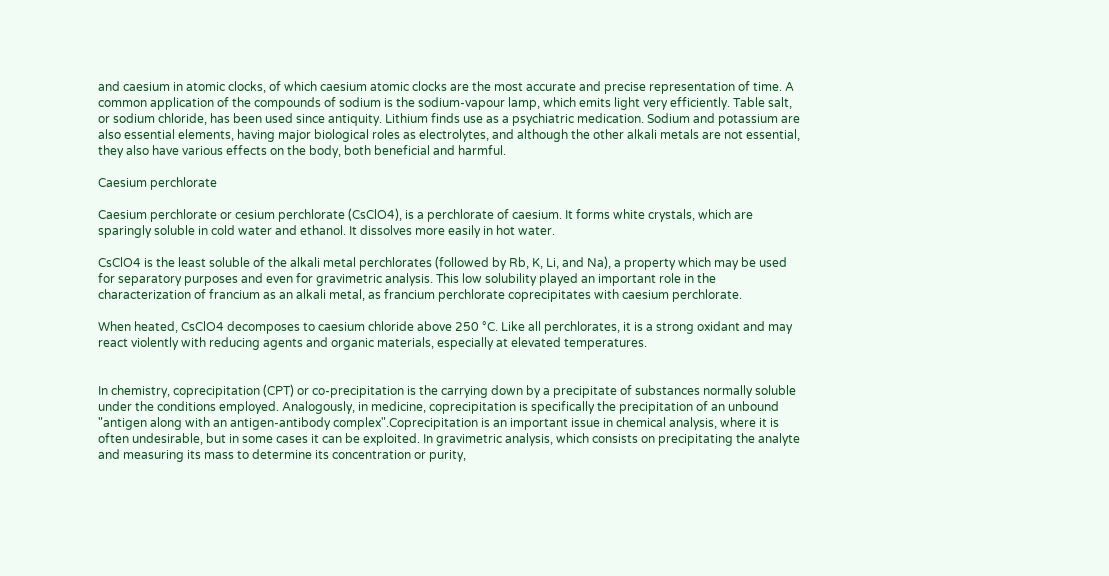and caesium in atomic clocks, of which caesium atomic clocks are the most accurate and precise representation of time. A common application of the compounds of sodium is the sodium-vapour lamp, which emits light very efficiently. Table salt, or sodium chloride, has been used since antiquity. Lithium finds use as a psychiatric medication. Sodium and potassium are also essential elements, having major biological roles as electrolytes, and although the other alkali metals are not essential, they also have various effects on the body, both beneficial and harmful.

Caesium perchlorate

Caesium perchlorate or cesium perchlorate (CsClO4), is a perchlorate of caesium. It forms white crystals, which are sparingly soluble in cold water and ethanol. It dissolves more easily in hot water.

CsClO4 is the least soluble of the alkali metal perchlorates (followed by Rb, K, Li, and Na), a property which may be used for separatory purposes and even for gravimetric analysis. This low solubility played an important role in the characterization of francium as an alkali metal, as francium perchlorate coprecipitates with caesium perchlorate.

When heated, CsClO4 decomposes to caesium chloride above 250 °C. Like all perchlorates, it is a strong oxidant and may react violently with reducing agents and organic materials, especially at elevated temperatures.


In chemistry, coprecipitation (CPT) or co-precipitation is the carrying down by a precipitate of substances normally soluble under the conditions employed. Analogously, in medicine, coprecipitation is specifically the precipitation of an unbound "antigen along with an antigen-antibody complex".Coprecipitation is an important issue in chemical analysis, where it is often undesirable, but in some cases it can be exploited. In gravimetric analysis, which consists on precipitating the analyte and measuring its mass to determine its concentration or purity,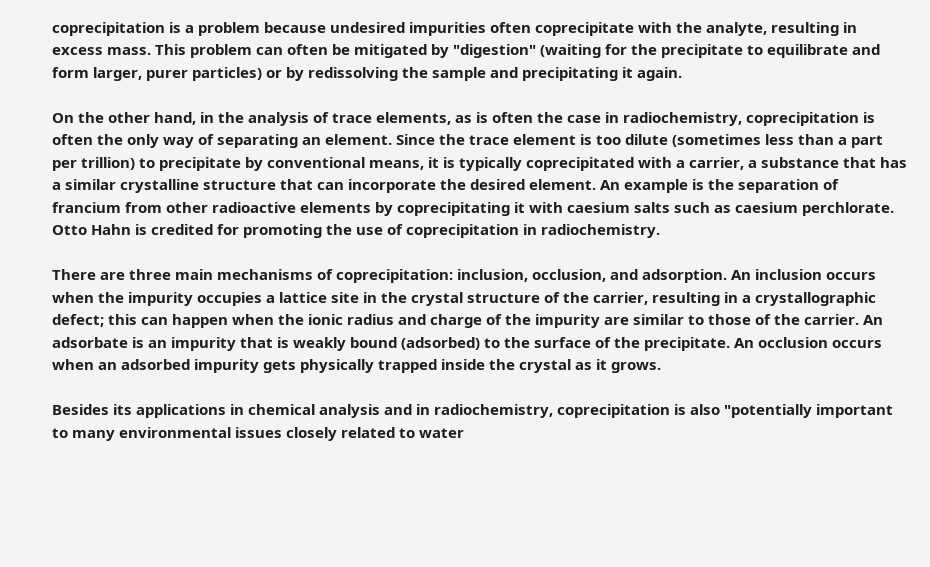coprecipitation is a problem because undesired impurities often coprecipitate with the analyte, resulting in excess mass. This problem can often be mitigated by "digestion" (waiting for the precipitate to equilibrate and form larger, purer particles) or by redissolving the sample and precipitating it again.

On the other hand, in the analysis of trace elements, as is often the case in radiochemistry, coprecipitation is often the only way of separating an element. Since the trace element is too dilute (sometimes less than a part per trillion) to precipitate by conventional means, it is typically coprecipitated with a carrier, a substance that has a similar crystalline structure that can incorporate the desired element. An example is the separation of francium from other radioactive elements by coprecipitating it with caesium salts such as caesium perchlorate. Otto Hahn is credited for promoting the use of coprecipitation in radiochemistry.

There are three main mechanisms of coprecipitation: inclusion, occlusion, and adsorption. An inclusion occurs when the impurity occupies a lattice site in the crystal structure of the carrier, resulting in a crystallographic defect; this can happen when the ionic radius and charge of the impurity are similar to those of the carrier. An adsorbate is an impurity that is weakly bound (adsorbed) to the surface of the precipitate. An occlusion occurs when an adsorbed impurity gets physically trapped inside the crystal as it grows.

Besides its applications in chemical analysis and in radiochemistry, coprecipitation is also "potentially important to many environmental issues closely related to water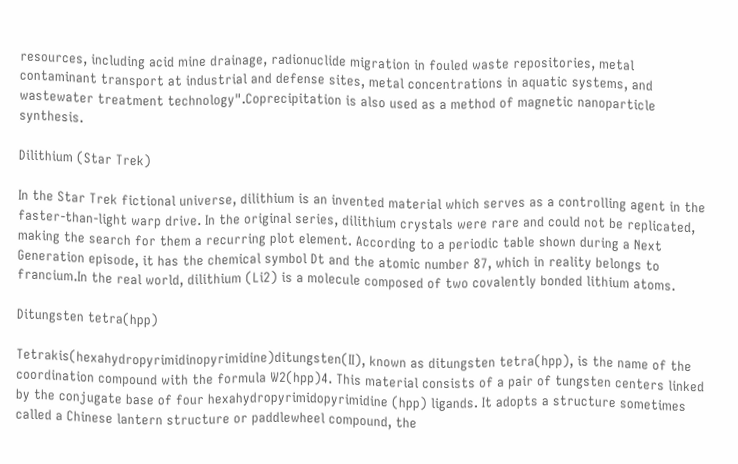resources, including acid mine drainage, radionuclide migration in fouled waste repositories, metal contaminant transport at industrial and defense sites, metal concentrations in aquatic systems, and wastewater treatment technology".Coprecipitation is also used as a method of magnetic nanoparticle synthesis.

Dilithium (Star Trek)

In the Star Trek fictional universe, dilithium is an invented material which serves as a controlling agent in the faster-than-light warp drive. In the original series, dilithium crystals were rare and could not be replicated, making the search for them a recurring plot element. According to a periodic table shown during a Next Generation episode, it has the chemical symbol Dt and the atomic number 87, which in reality belongs to francium.In the real world, dilithium (Li2) is a molecule composed of two covalently bonded lithium atoms.

Ditungsten tetra(hpp)

Tetrakis(hexahydropyrimidinopyrimidine)ditungsten(II), known as ditungsten tetra(hpp), is the name of the coordination compound with the formula W2(hpp)4. This material consists of a pair of tungsten centers linked by the conjugate base of four hexahydropyrimidopyrimidine (hpp) ligands. It adopts a structure sometimes called a Chinese lantern structure or paddlewheel compound, the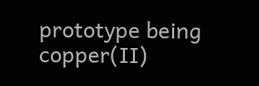prototype being copper(II)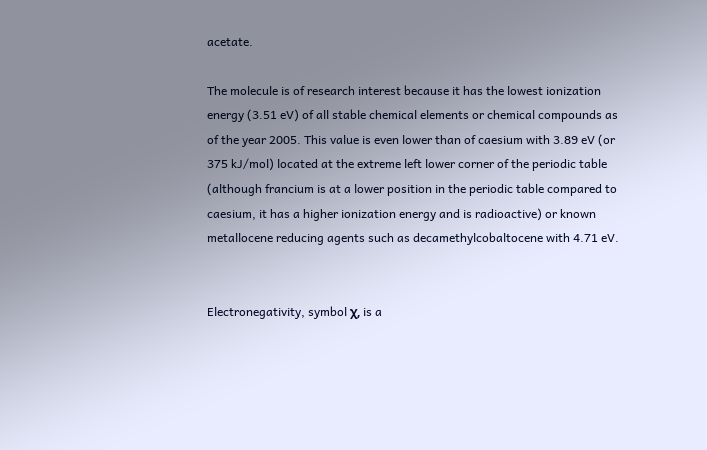acetate.

The molecule is of research interest because it has the lowest ionization energy (3.51 eV) of all stable chemical elements or chemical compounds as of the year 2005. This value is even lower than of caesium with 3.89 eV (or 375 kJ/mol) located at the extreme left lower corner of the periodic table (although francium is at a lower position in the periodic table compared to caesium, it has a higher ionization energy and is radioactive) or known metallocene reducing agents such as decamethylcobaltocene with 4.71 eV.


Electronegativity, symbol χ, is a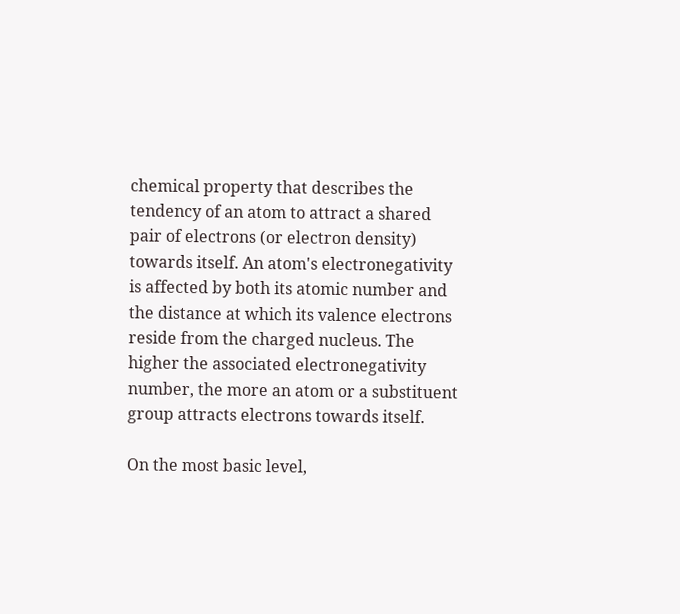chemical property that describes the tendency of an atom to attract a shared pair of electrons (or electron density) towards itself. An atom's electronegativity is affected by both its atomic number and the distance at which its valence electrons reside from the charged nucleus. The higher the associated electronegativity number, the more an atom or a substituent group attracts electrons towards itself.

On the most basic level,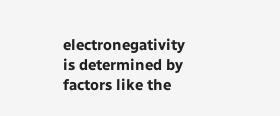electronegativity is determined by factors like the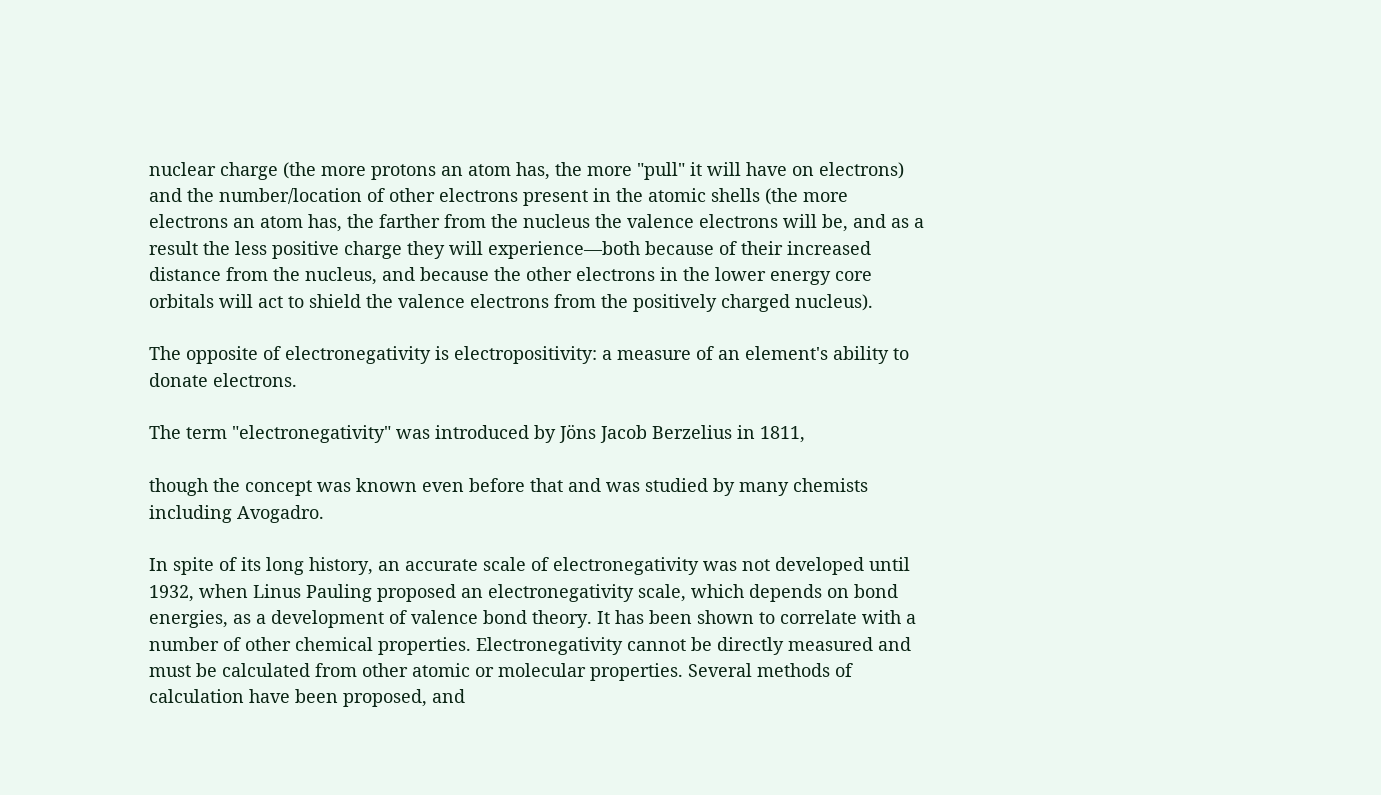nuclear charge (the more protons an atom has, the more "pull" it will have on electrons) and the number/location of other electrons present in the atomic shells (the more electrons an atom has, the farther from the nucleus the valence electrons will be, and as a result the less positive charge they will experience—both because of their increased distance from the nucleus, and because the other electrons in the lower energy core orbitals will act to shield the valence electrons from the positively charged nucleus).

The opposite of electronegativity is electropositivity: a measure of an element's ability to donate electrons.

The term "electronegativity" was introduced by Jöns Jacob Berzelius in 1811,

though the concept was known even before that and was studied by many chemists including Avogadro.

In spite of its long history, an accurate scale of electronegativity was not developed until 1932, when Linus Pauling proposed an electronegativity scale, which depends on bond energies, as a development of valence bond theory. It has been shown to correlate with a number of other chemical properties. Electronegativity cannot be directly measured and must be calculated from other atomic or molecular properties. Several methods of calculation have been proposed, and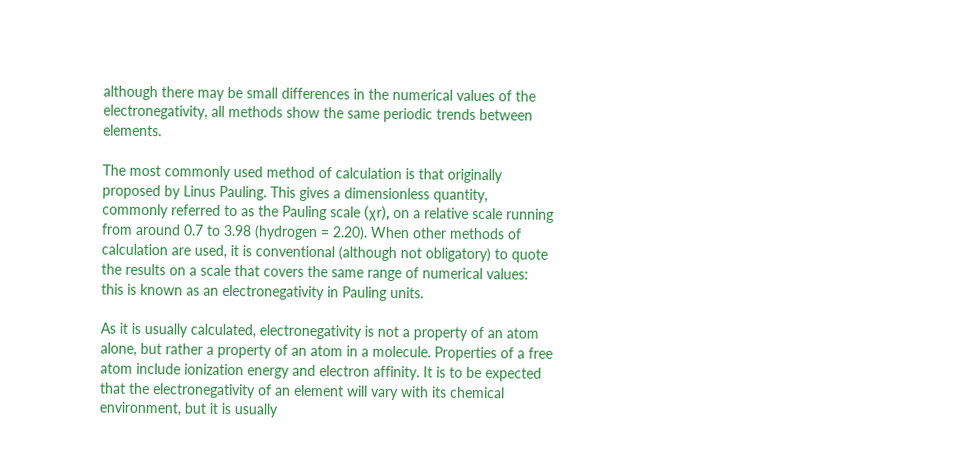although there may be small differences in the numerical values of the electronegativity, all methods show the same periodic trends between elements.

The most commonly used method of calculation is that originally proposed by Linus Pauling. This gives a dimensionless quantity, commonly referred to as the Pauling scale (χr), on a relative scale running from around 0.7 to 3.98 (hydrogen = 2.20). When other methods of calculation are used, it is conventional (although not obligatory) to quote the results on a scale that covers the same range of numerical values: this is known as an electronegativity in Pauling units.

As it is usually calculated, electronegativity is not a property of an atom alone, but rather a property of an atom in a molecule. Properties of a free atom include ionization energy and electron affinity. It is to be expected that the electronegativity of an element will vary with its chemical environment, but it is usually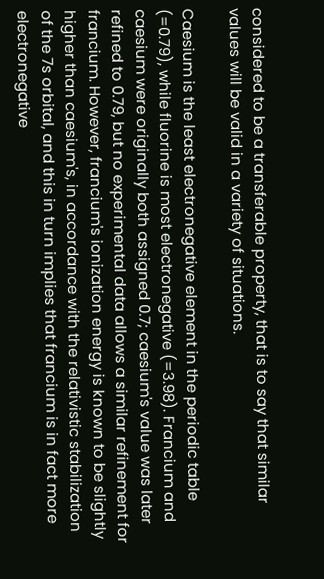considered to be a transferable property, that is to say that similar values will be valid in a variety of situations.

Caesium is the least electronegative element in the periodic table (=0.79), while fluorine is most electronegative (=3.98). Francium and caesium were originally both assigned 0.7; caesium's value was later refined to 0.79, but no experimental data allows a similar refinement for francium. However, francium's ionization energy is known to be slightly higher than caesium's, in accordance with the relativistic stabilization of the 7s orbital, and this in turn implies that francium is in fact more electronegative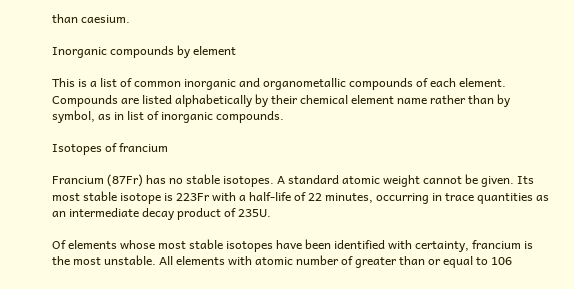than caesium.

Inorganic compounds by element

This is a list of common inorganic and organometallic compounds of each element. Compounds are listed alphabetically by their chemical element name rather than by symbol, as in list of inorganic compounds.

Isotopes of francium

Francium (87Fr) has no stable isotopes. A standard atomic weight cannot be given. Its most stable isotope is 223Fr with a half-life of 22 minutes, occurring in trace quantities as an intermediate decay product of 235U.

Of elements whose most stable isotopes have been identified with certainty, francium is the most unstable. All elements with atomic number of greater than or equal to 106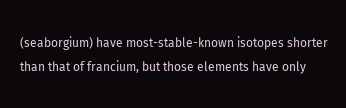(seaborgium) have most-stable-known isotopes shorter than that of francium, but those elements have only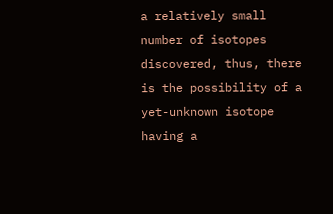a relatively small number of isotopes discovered, thus, there is the possibility of a yet-unknown isotope having a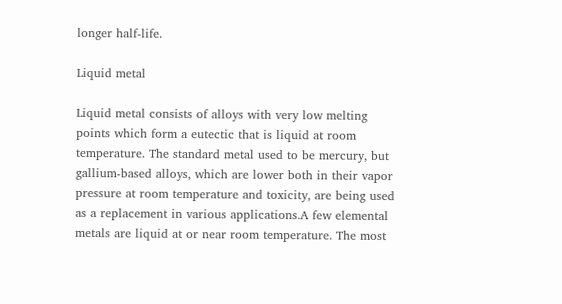longer half-life.

Liquid metal

Liquid metal consists of alloys with very low melting points which form a eutectic that is liquid at room temperature. The standard metal used to be mercury, but gallium-based alloys, which are lower both in their vapor pressure at room temperature and toxicity, are being used as a replacement in various applications.A few elemental metals are liquid at or near room temperature. The most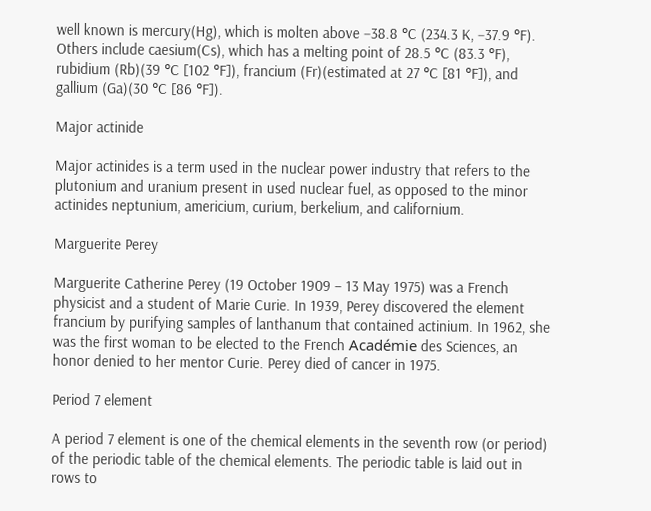well known is mercury(Hg), which is molten above −38.8 °C (234.3 K, −37.9 °F). Others include caesium(Cs), which has a melting point of 28.5 °C (83.3 °F), rubidium (Rb)(39 °C [102 °F]), francium (Fr)(estimated at 27 °C [81 °F]), and gallium (Ga)(30 °C [86 °F]).

Major actinide

Major actinides is a term used in the nuclear power industry that refers to the plutonium and uranium present in used nuclear fuel, as opposed to the minor actinides neptunium, americium, curium, berkelium, and californium.

Marguerite Perey

Marguerite Catherine Perey (19 October 1909 – 13 May 1975) was a French physicist and a student of Marie Curie. In 1939, Perey discovered the element francium by purifying samples of lanthanum that contained actinium. In 1962, she was the first woman to be elected to the French Académie des Sciences, an honor denied to her mentor Curie. Perey died of cancer in 1975.

Period 7 element

A period 7 element is one of the chemical elements in the seventh row (or period) of the periodic table of the chemical elements. The periodic table is laid out in rows to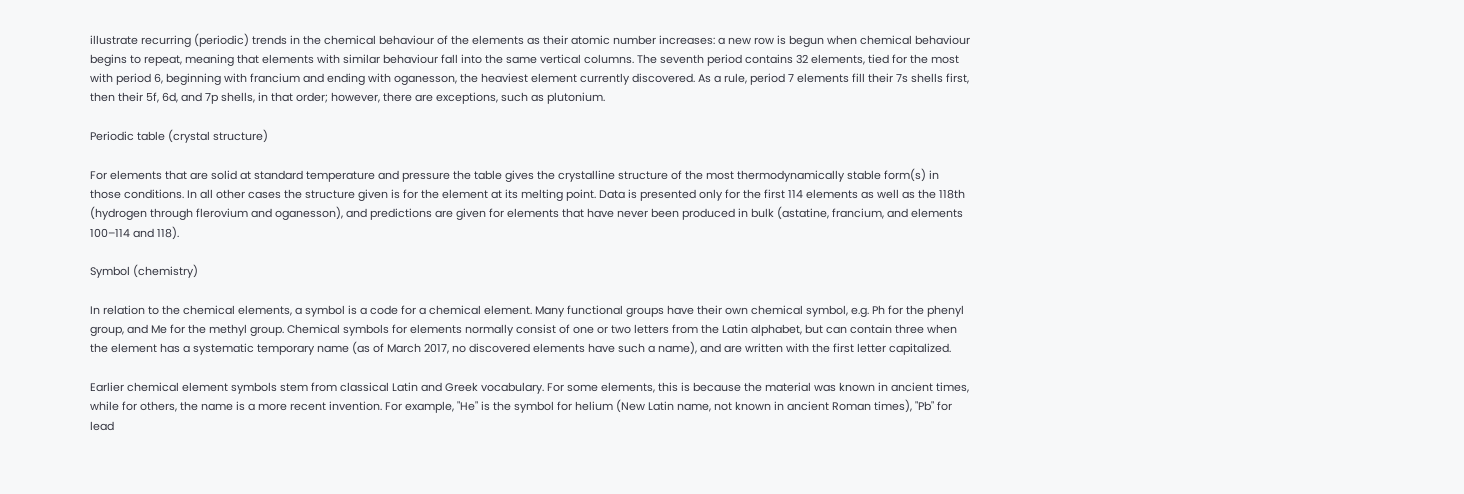illustrate recurring (periodic) trends in the chemical behaviour of the elements as their atomic number increases: a new row is begun when chemical behaviour begins to repeat, meaning that elements with similar behaviour fall into the same vertical columns. The seventh period contains 32 elements, tied for the most with period 6, beginning with francium and ending with oganesson, the heaviest element currently discovered. As a rule, period 7 elements fill their 7s shells first, then their 5f, 6d, and 7p shells, in that order; however, there are exceptions, such as plutonium.

Periodic table (crystal structure)

For elements that are solid at standard temperature and pressure the table gives the crystalline structure of the most thermodynamically stable form(s) in those conditions. In all other cases the structure given is for the element at its melting point. Data is presented only for the first 114 elements as well as the 118th (hydrogen through flerovium and oganesson), and predictions are given for elements that have never been produced in bulk (astatine, francium, and elements 100–114 and 118).

Symbol (chemistry)

In relation to the chemical elements, a symbol is a code for a chemical element. Many functional groups have their own chemical symbol, e.g. Ph for the phenyl group, and Me for the methyl group. Chemical symbols for elements normally consist of one or two letters from the Latin alphabet, but can contain three when the element has a systematic temporary name (as of March 2017, no discovered elements have such a name), and are written with the first letter capitalized.

Earlier chemical element symbols stem from classical Latin and Greek vocabulary. For some elements, this is because the material was known in ancient times, while for others, the name is a more recent invention. For example, "He" is the symbol for helium (New Latin name, not known in ancient Roman times), "Pb" for lead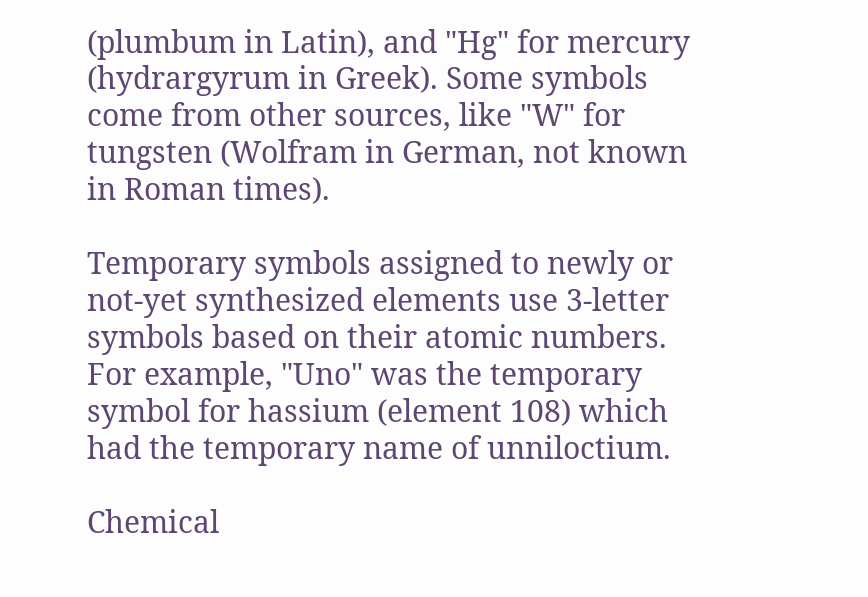(plumbum in Latin), and "Hg" for mercury (hydrargyrum in Greek). Some symbols come from other sources, like "W" for tungsten (Wolfram in German, not known in Roman times).

Temporary symbols assigned to newly or not-yet synthesized elements use 3-letter symbols based on their atomic numbers. For example, "Uno" was the temporary symbol for hassium (element 108) which had the temporary name of unniloctium.

Chemical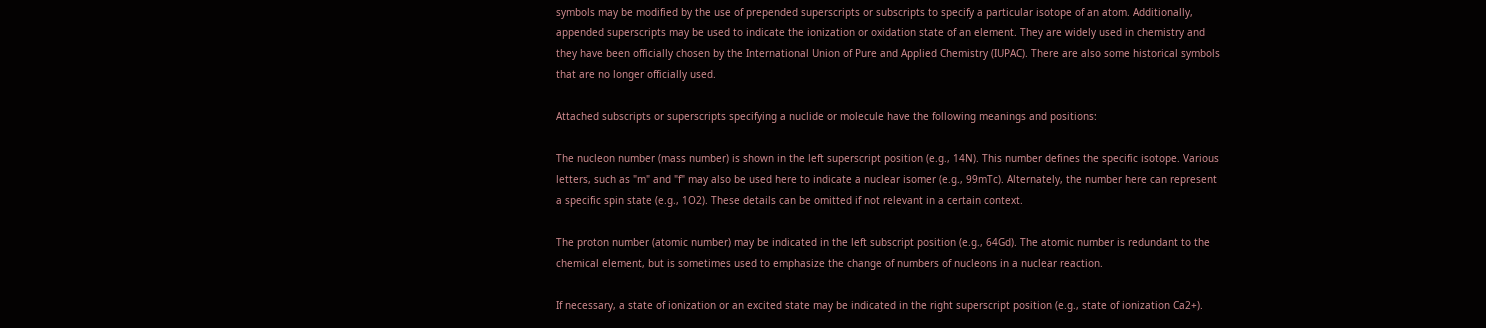symbols may be modified by the use of prepended superscripts or subscripts to specify a particular isotope of an atom. Additionally, appended superscripts may be used to indicate the ionization or oxidation state of an element. They are widely used in chemistry and they have been officially chosen by the International Union of Pure and Applied Chemistry (IUPAC). There are also some historical symbols that are no longer officially used.

Attached subscripts or superscripts specifying a nuclide or molecule have the following meanings and positions:

The nucleon number (mass number) is shown in the left superscript position (e.g., 14N). This number defines the specific isotope. Various letters, such as "m" and "f" may also be used here to indicate a nuclear isomer (e.g., 99mTc). Alternately, the number here can represent a specific spin state (e.g., 1O2). These details can be omitted if not relevant in a certain context.

The proton number (atomic number) may be indicated in the left subscript position (e.g., 64Gd). The atomic number is redundant to the chemical element, but is sometimes used to emphasize the change of numbers of nucleons in a nuclear reaction.

If necessary, a state of ionization or an excited state may be indicated in the right superscript position (e.g., state of ionization Ca2+).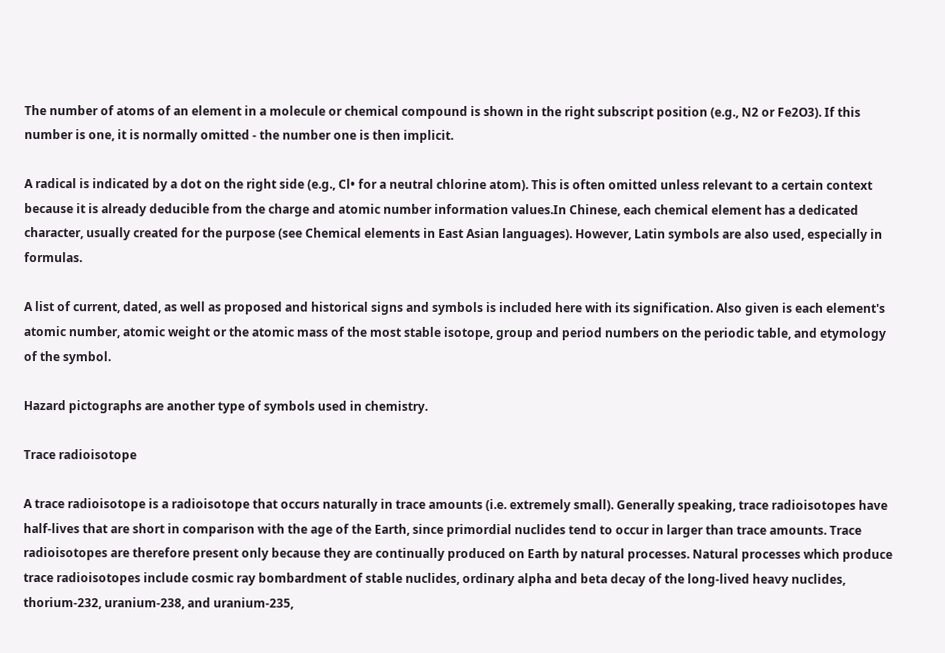The number of atoms of an element in a molecule or chemical compound is shown in the right subscript position (e.g., N2 or Fe2O3). If this number is one, it is normally omitted - the number one is then implicit.

A radical is indicated by a dot on the right side (e.g., Cl• for a neutral chlorine atom). This is often omitted unless relevant to a certain context because it is already deducible from the charge and atomic number information values.In Chinese, each chemical element has a dedicated character, usually created for the purpose (see Chemical elements in East Asian languages). However, Latin symbols are also used, especially in formulas.

A list of current, dated, as well as proposed and historical signs and symbols is included here with its signification. Also given is each element's atomic number, atomic weight or the atomic mass of the most stable isotope, group and period numbers on the periodic table, and etymology of the symbol.

Hazard pictographs are another type of symbols used in chemistry.

Trace radioisotope

A trace radioisotope is a radioisotope that occurs naturally in trace amounts (i.e. extremely small). Generally speaking, trace radioisotopes have half-lives that are short in comparison with the age of the Earth, since primordial nuclides tend to occur in larger than trace amounts. Trace radioisotopes are therefore present only because they are continually produced on Earth by natural processes. Natural processes which produce trace radioisotopes include cosmic ray bombardment of stable nuclides, ordinary alpha and beta decay of the long-lived heavy nuclides, thorium-232, uranium-238, and uranium-235,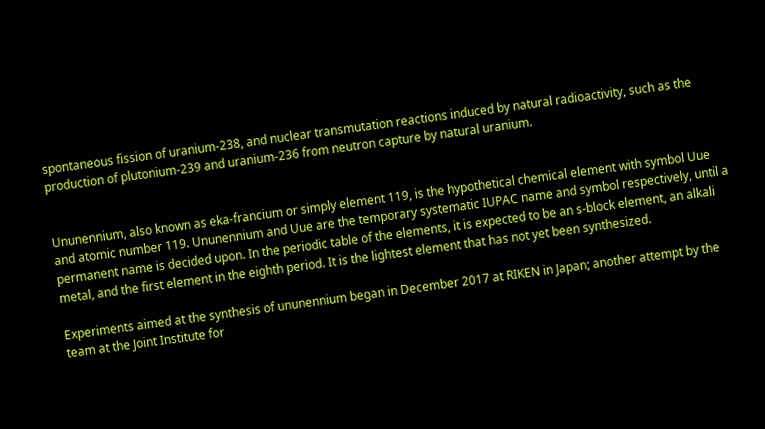spontaneous fission of uranium-238, and nuclear transmutation reactions induced by natural radioactivity, such as the production of plutonium-239 and uranium-236 from neutron capture by natural uranium.


Ununennium, also known as eka-francium or simply element 119, is the hypothetical chemical element with symbol Uue and atomic number 119. Ununennium and Uue are the temporary systematic IUPAC name and symbol respectively, until a permanent name is decided upon. In the periodic table of the elements, it is expected to be an s-block element, an alkali metal, and the first element in the eighth period. It is the lightest element that has not yet been synthesized.

Experiments aimed at the synthesis of ununennium began in December 2017 at RIKEN in Japan; another attempt by the team at the Joint Institute for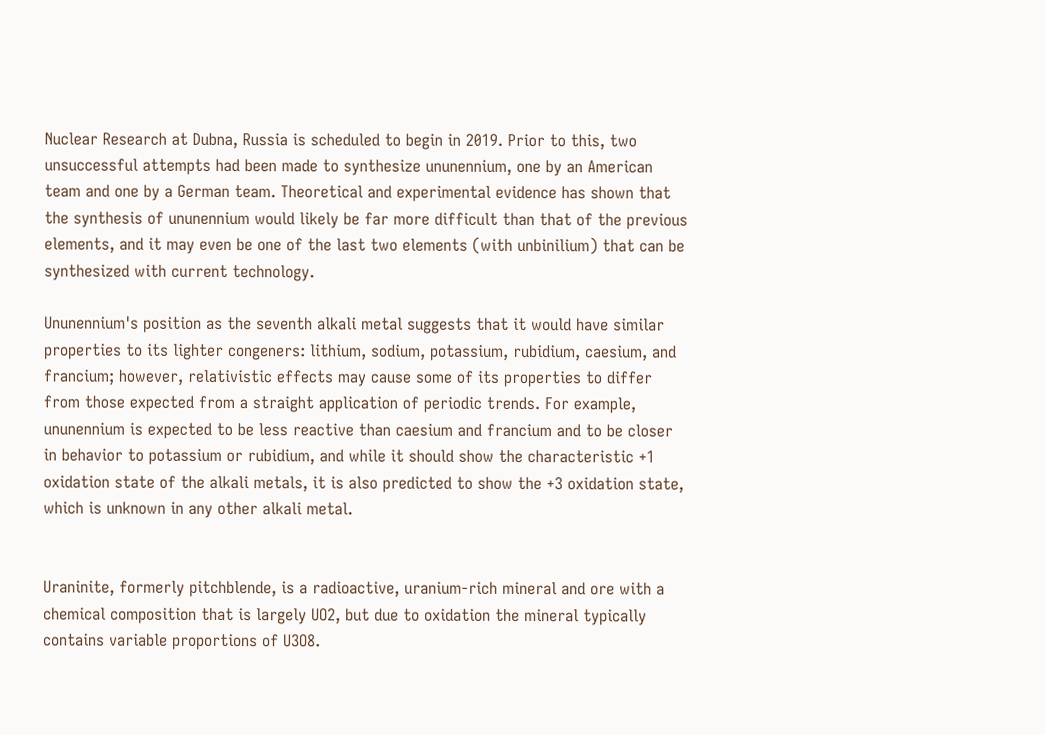Nuclear Research at Dubna, Russia is scheduled to begin in 2019. Prior to this, two unsuccessful attempts had been made to synthesize ununennium, one by an American team and one by a German team. Theoretical and experimental evidence has shown that the synthesis of ununennium would likely be far more difficult than that of the previous elements, and it may even be one of the last two elements (with unbinilium) that can be synthesized with current technology.

Ununennium's position as the seventh alkali metal suggests that it would have similar properties to its lighter congeners: lithium, sodium, potassium, rubidium, caesium, and francium; however, relativistic effects may cause some of its properties to differ from those expected from a straight application of periodic trends. For example, ununennium is expected to be less reactive than caesium and francium and to be closer in behavior to potassium or rubidium, and while it should show the characteristic +1 oxidation state of the alkali metals, it is also predicted to show the +3 oxidation state, which is unknown in any other alkali metal.


Uraninite, formerly pitchblende, is a radioactive, uranium-rich mineral and ore with a chemical composition that is largely UO2, but due to oxidation the mineral typically contains variable proportions of U3O8.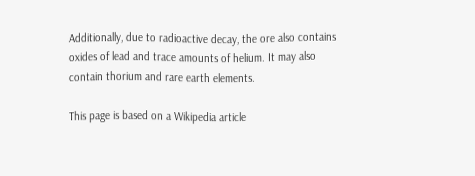Additionally, due to radioactive decay, the ore also contains oxides of lead and trace amounts of helium. It may also contain thorium and rare earth elements.

This page is based on a Wikipedia article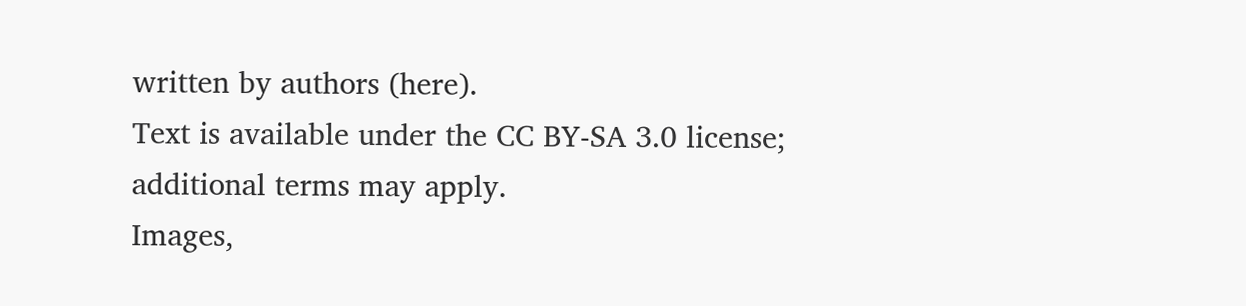written by authors (here).
Text is available under the CC BY-SA 3.0 license; additional terms may apply.
Images,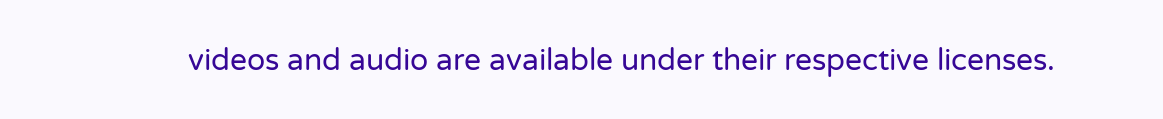videos and audio are available under their respective licenses.